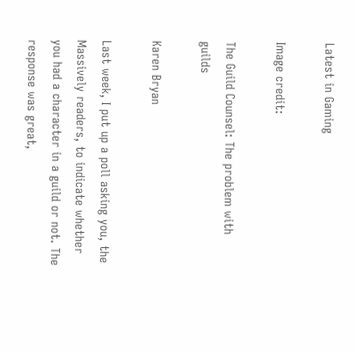Latest in Gaming

Image credit:

The Guild Counsel: The problem with guilds

Karen Bryan

Last week, I put up a poll asking you, the Massively readers, to indicate whether you had a character in a guild or not. The response was great,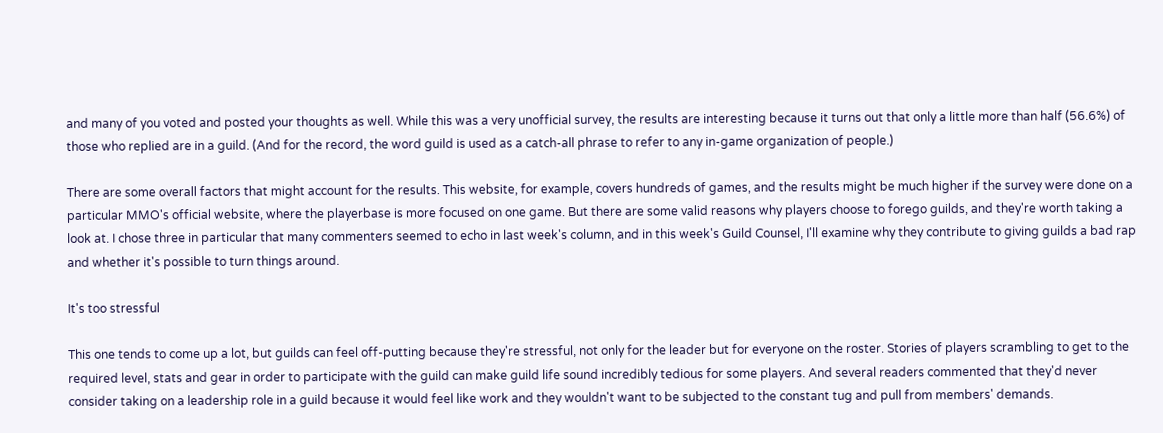and many of you voted and posted your thoughts as well. While this was a very unofficial survey, the results are interesting because it turns out that only a little more than half (56.6%) of those who replied are in a guild. (And for the record, the word guild is used as a catch-all phrase to refer to any in-game organization of people.)

There are some overall factors that might account for the results. This website, for example, covers hundreds of games, and the results might be much higher if the survey were done on a particular MMO's official website, where the playerbase is more focused on one game. But there are some valid reasons why players choose to forego guilds, and they're worth taking a look at. I chose three in particular that many commenters seemed to echo in last week's column, and in this week's Guild Counsel, I'll examine why they contribute to giving guilds a bad rap and whether it's possible to turn things around.

It's too stressful

This one tends to come up a lot, but guilds can feel off-putting because they're stressful, not only for the leader but for everyone on the roster. Stories of players scrambling to get to the required level, stats and gear in order to participate with the guild can make guild life sound incredibly tedious for some players. And several readers commented that they'd never consider taking on a leadership role in a guild because it would feel like work and they wouldn't want to be subjected to the constant tug and pull from members' demands.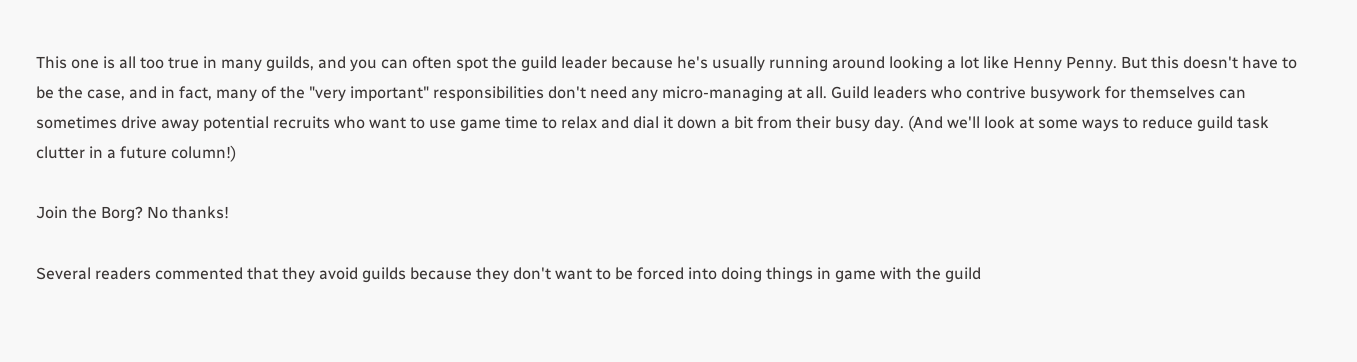This one is all too true in many guilds, and you can often spot the guild leader because he's usually running around looking a lot like Henny Penny. But this doesn't have to be the case, and in fact, many of the "very important" responsibilities don't need any micro-managing at all. Guild leaders who contrive busywork for themselves can sometimes drive away potential recruits who want to use game time to relax and dial it down a bit from their busy day. (And we'll look at some ways to reduce guild task clutter in a future column!)

Join the Borg? No thanks!

Several readers commented that they avoid guilds because they don't want to be forced into doing things in game with the guild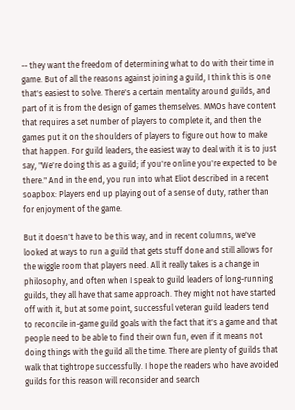-- they want the freedom of determining what to do with their time in game. But of all the reasons against joining a guild, I think this is one that's easiest to solve. There's a certain mentality around guilds, and part of it is from the design of games themselves. MMOs have content that requires a set number of players to complete it, and then the games put it on the shoulders of players to figure out how to make that happen. For guild leaders, the easiest way to deal with it is to just say, "We're doing this as a guild; if you're online you're expected to be there." And in the end, you run into what Eliot described in a recent soapbox: Players end up playing out of a sense of duty, rather than for enjoyment of the game.

But it doesn't have to be this way, and in recent columns, we've looked at ways to run a guild that gets stuff done and still allows for the wiggle room that players need. All it really takes is a change in philosophy, and often when I speak to guild leaders of long-running guilds, they all have that same approach. They might not have started off with it, but at some point, successful veteran guild leaders tend to reconcile in-game guild goals with the fact that it's a game and that people need to be able to find their own fun, even if it means not doing things with the guild all the time. There are plenty of guilds that walk that tightrope successfully. I hope the readers who have avoided guilds for this reason will reconsider and search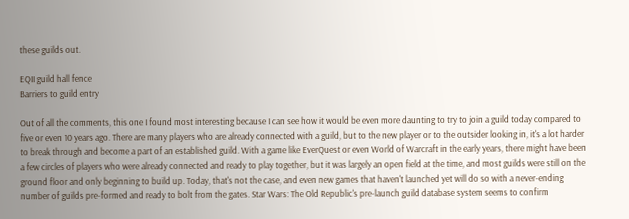these guilds out.

EQII guild hall fence
Barriers to guild entry

Out of all the comments, this one I found most interesting because I can see how it would be even more daunting to try to join a guild today compared to five or even 10 years ago. There are many players who are already connected with a guild, but to the new player or to the outsider looking in, it's a lot harder to break through and become a part of an established guild. With a game like EverQuest or even World of Warcraft in the early years, there might have been a few circles of players who were already connected and ready to play together, but it was largely an open field at the time, and most guilds were still on the ground floor and only beginning to build up. Today, that's not the case, and even new games that haven't launched yet will do so with a never-ending number of guilds pre-formed and ready to bolt from the gates. Star Wars: The Old Republic's pre-launch guild database system seems to confirm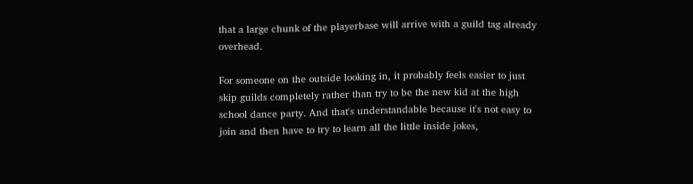that a large chunk of the playerbase will arrive with a guild tag already overhead.

For someone on the outside looking in, it probably feels easier to just skip guilds completely rather than try to be the new kid at the high school dance party. And that's understandable because it's not easy to join and then have to try to learn all the little inside jokes,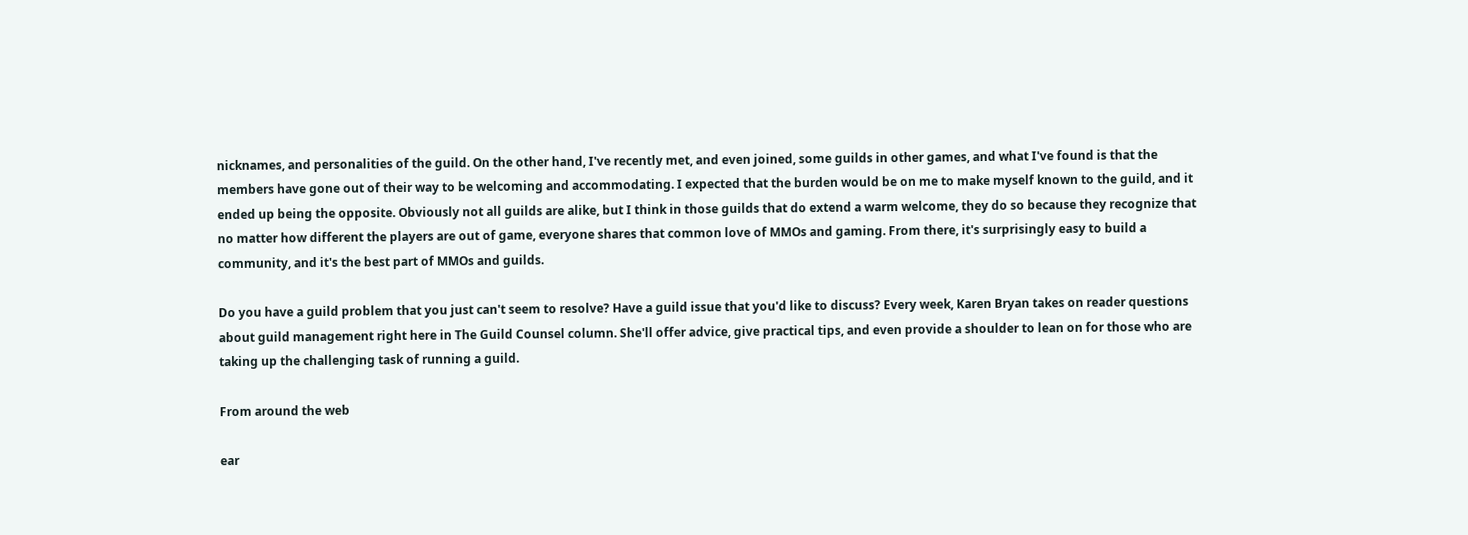nicknames, and personalities of the guild. On the other hand, I've recently met, and even joined, some guilds in other games, and what I've found is that the members have gone out of their way to be welcoming and accommodating. I expected that the burden would be on me to make myself known to the guild, and it ended up being the opposite. Obviously not all guilds are alike, but I think in those guilds that do extend a warm welcome, they do so because they recognize that no matter how different the players are out of game, everyone shares that common love of MMOs and gaming. From there, it's surprisingly easy to build a community, and it's the best part of MMOs and guilds.

Do you have a guild problem that you just can't seem to resolve? Have a guild issue that you'd like to discuss? Every week, Karen Bryan takes on reader questions about guild management right here in The Guild Counsel column. She'll offer advice, give practical tips, and even provide a shoulder to lean on for those who are taking up the challenging task of running a guild.

From around the web

ear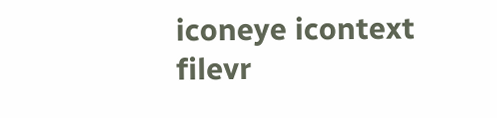iconeye icontext filevr